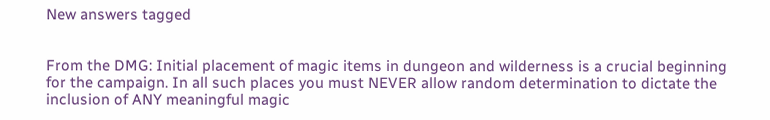New answers tagged


From the DMG: Initial placement of magic items in dungeon and wilderness is a crucial beginning for the campaign. In all such places you must NEVER allow random determination to dictate the inclusion of ANY meaningful magic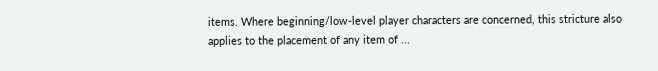items. Where beginning/low-level player characters are concerned, this stricture also applies to the placement of any item of ...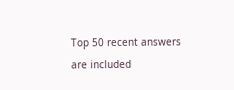Top 50 recent answers are included